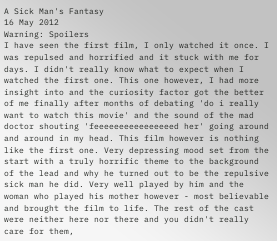A Sick Man's Fantasy
16 May 2012
Warning: Spoilers
I have seen the first film, I only watched it once. I was repulsed and horrified and it stuck with me for days. I didn't really know what to expect when I watched the first one. This one however, I had more insight into and the curiosity factor got the better of me finally after months of debating 'do i really want to watch this movie' and the sound of the mad doctor shouting 'feeeeeeeeeeeeeeeed her' going around and around in my head. This film however is nothing like the first one. Very depressing mood set from the start with a truly horrific theme to the background of the lead and why he turned out to be the repulsive sick man he did. Very well played by him and the woman who played his mother however - most believable and brought the film to life. The rest of the cast were neither here nor there and you didn't really care for them,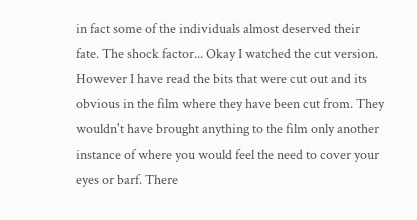in fact some of the individuals almost deserved their fate. The shock factor... Okay I watched the cut version. However I have read the bits that were cut out and its obvious in the film where they have been cut from. They wouldn't have brought anything to the film only another instance of where you would feel the need to cover your eyes or barf. There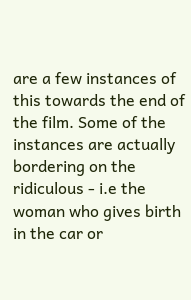are a few instances of this towards the end of the film. Some of the instances are actually bordering on the ridiculous - i.e the woman who gives birth in the car or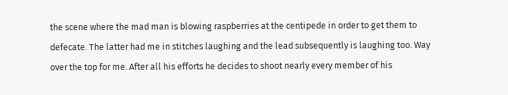the scene where the mad man is blowing raspberries at the centipede in order to get them to defecate. The latter had me in stitches laughing and the lead subsequently is laughing too. Way over the top for me. After all his efforts he decides to shoot nearly every member of his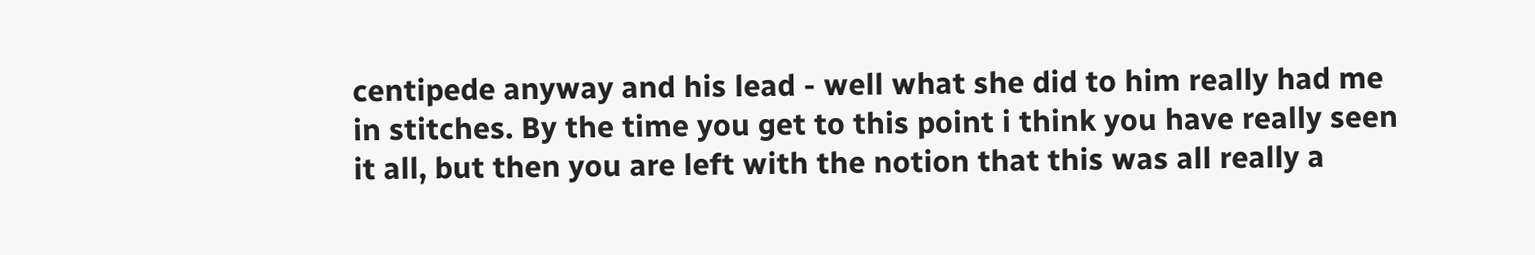centipede anyway and his lead - well what she did to him really had me in stitches. By the time you get to this point i think you have really seen it all, but then you are left with the notion that this was all really a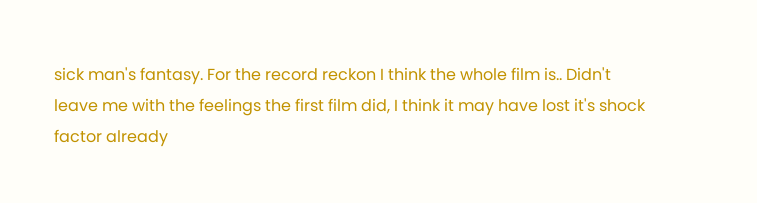sick man's fantasy. For the record reckon I think the whole film is.. Didn't leave me with the feelings the first film did, I think it may have lost it's shock factor already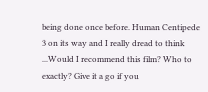being done once before. Human Centipede 3 on its way and I really dread to think ...Would I recommend this film? Who to exactly? Give it a go if you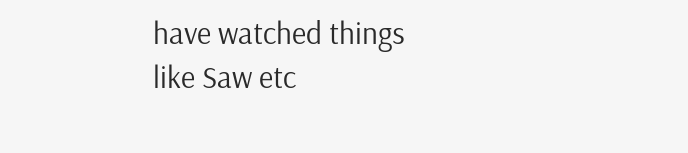have watched things like Saw etc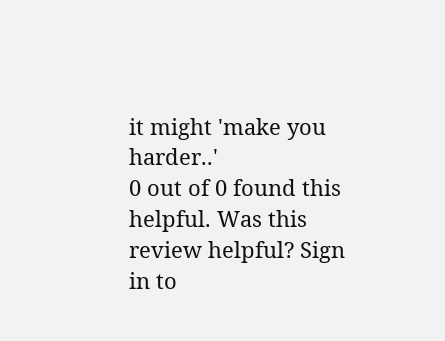it might 'make you harder..'
0 out of 0 found this helpful. Was this review helpful? Sign in to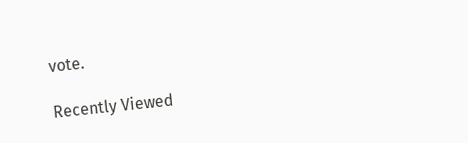vote.

Recently Viewed